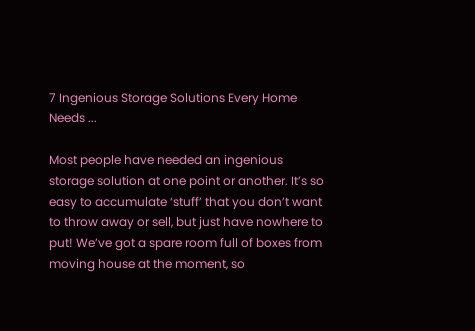7 Ingenious Storage Solutions Every Home Needs ...

Most people have needed an ingenious storage solution at one point or another. It’s so easy to accumulate ‘stuff’ that you don’t want to throw away or sell, but just have nowhere to put! We’ve got a spare room full of boxes from moving house at the moment, so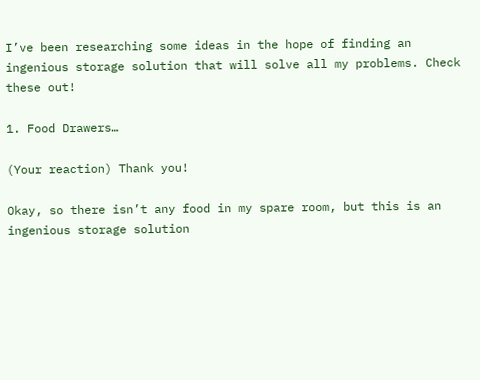I’ve been researching some ideas in the hope of finding an ingenious storage solution that will solve all my problems. Check these out!

1. Food Drawers…

(Your reaction) Thank you!

Okay, so there isn’t any food in my spare room, but this is an ingenious storage solution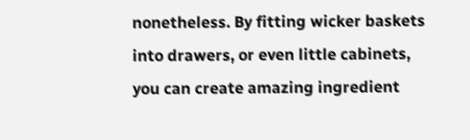nonetheless. By fitting wicker baskets into drawers, or even little cabinets, you can create amazing ingredient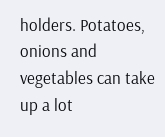holders. Potatoes, onions and vegetables can take up a lot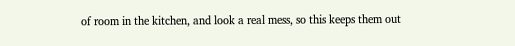of room in the kitchen, and look a real mess, so this keeps them out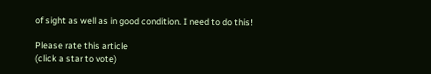of sight as well as in good condition. I need to do this!

Please rate this article
(click a star to vote)